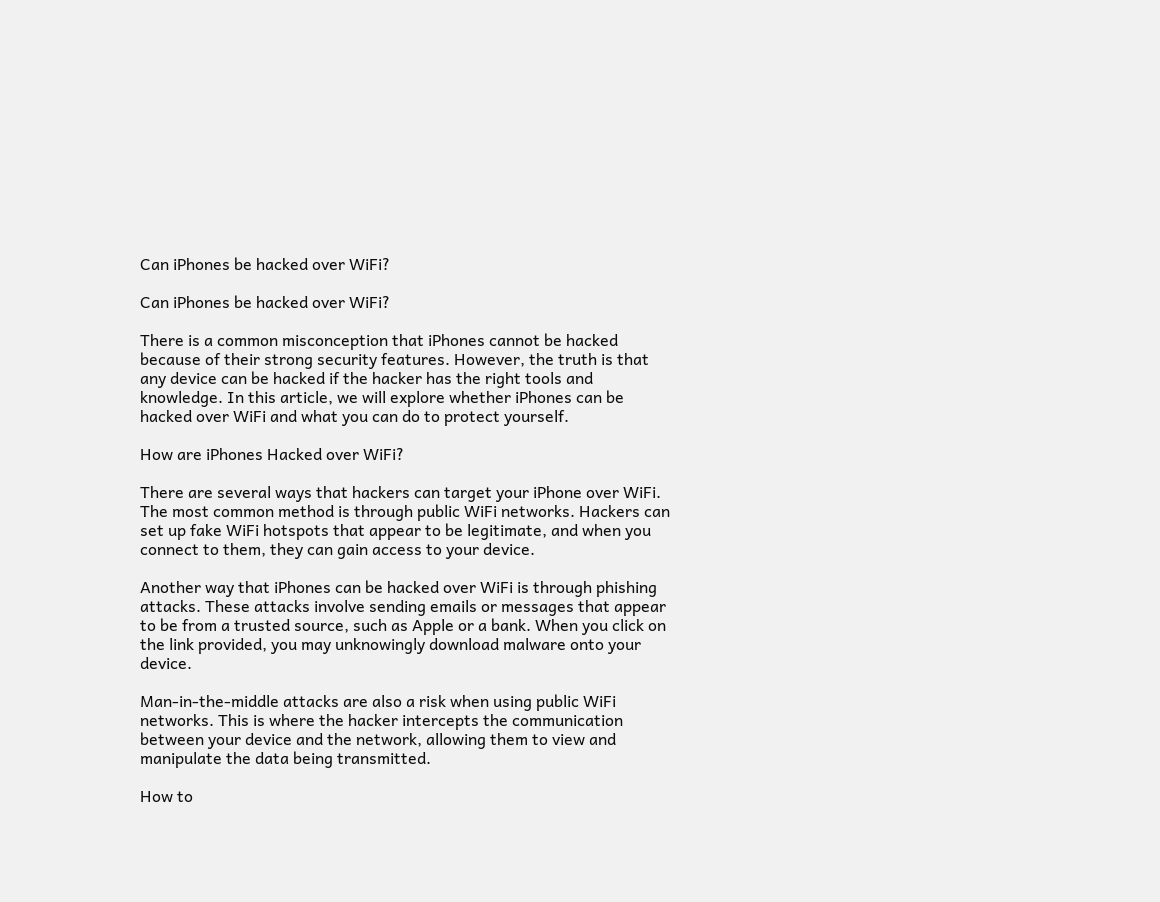Can iPhones be hacked over WiFi?

Can iPhones be hacked over WiFi?

There is a common misconception that iPhones cannot be hacked because of their strong security features. However, the truth is that any device can be hacked if the hacker has the right tools and knowledge. In this article, we will explore whether iPhones can be hacked over WiFi and what you can do to protect yourself.

How are iPhones Hacked over WiFi?

There are several ways that hackers can target your iPhone over WiFi. The most common method is through public WiFi networks. Hackers can set up fake WiFi hotspots that appear to be legitimate, and when you connect to them, they can gain access to your device.

Another way that iPhones can be hacked over WiFi is through phishing attacks. These attacks involve sending emails or messages that appear to be from a trusted source, such as Apple or a bank. When you click on the link provided, you may unknowingly download malware onto your device.

Man-in-the-middle attacks are also a risk when using public WiFi networks. This is where the hacker intercepts the communication between your device and the network, allowing them to view and manipulate the data being transmitted.

How to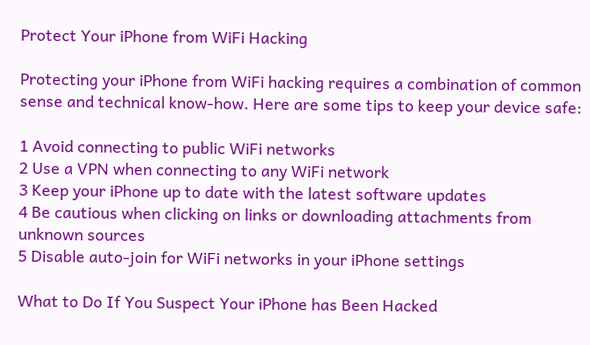Protect Your iPhone from WiFi Hacking

Protecting your iPhone from WiFi hacking requires a combination of common sense and technical know-how. Here are some tips to keep your device safe:

1 Avoid connecting to public WiFi networks
2 Use a VPN when connecting to any WiFi network
3 Keep your iPhone up to date with the latest software updates
4 Be cautious when clicking on links or downloading attachments from unknown sources
5 Disable auto-join for WiFi networks in your iPhone settings

What to Do If You Suspect Your iPhone has Been Hacked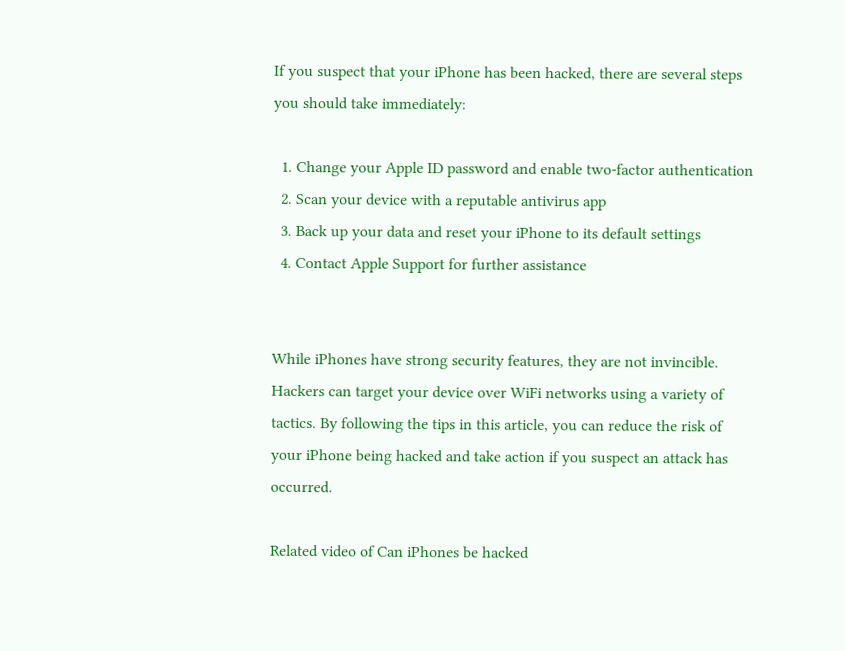If you suspect that your iPhone has been hacked, there are several steps you should take immediately:

  1. Change your Apple ID password and enable two-factor authentication
  2. Scan your device with a reputable antivirus app
  3. Back up your data and reset your iPhone to its default settings
  4. Contact Apple Support for further assistance


While iPhones have strong security features, they are not invincible. Hackers can target your device over WiFi networks using a variety of tactics. By following the tips in this article, you can reduce the risk of your iPhone being hacked and take action if you suspect an attack has occurred.

Related video of Can iPhones be hacked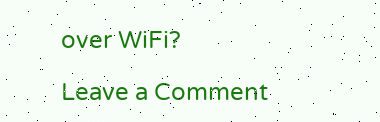over WiFi?

Leave a Comment